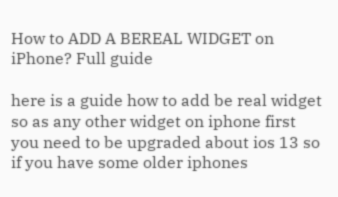How to ADD A BEREAL WIDGET on iPhone? Full guide

here is a guide how to add be real widget so as any other widget on iphone first you need to be upgraded about ios 13 so if you have some older iphones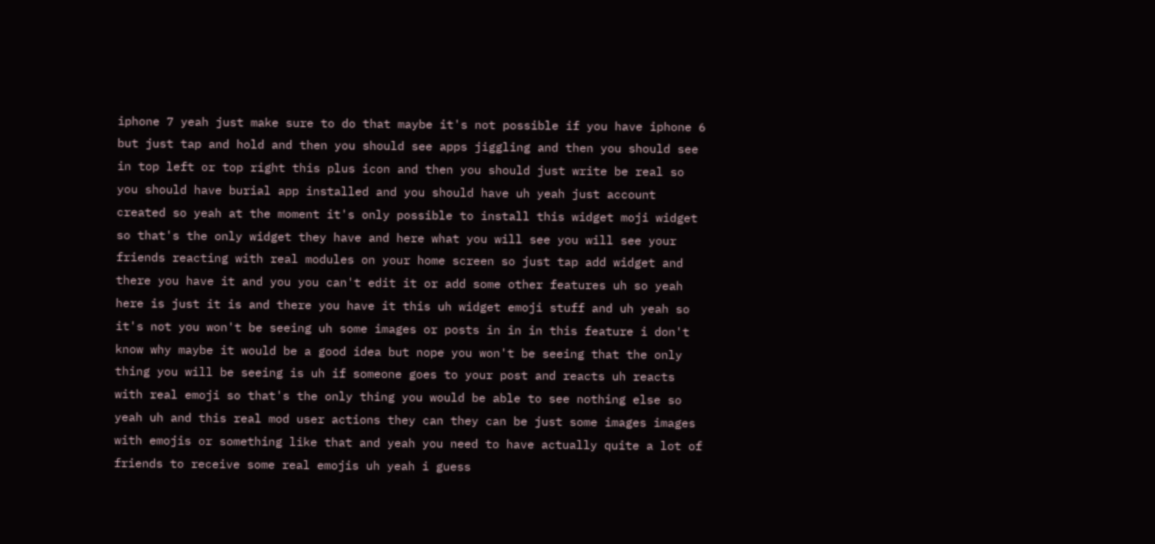iphone 7 yeah just make sure to do that maybe it's not possible if you have iphone 6 but just tap and hold and then you should see apps jiggling and then you should see in top left or top right this plus icon and then you should just write be real so you should have burial app installed and you should have uh yeah just account created so yeah at the moment it's only possible to install this widget moji widget so that's the only widget they have and here what you will see you will see your friends reacting with real modules on your home screen so just tap add widget and there you have it and you you can't edit it or add some other features uh so yeah here is just it is and there you have it this uh widget emoji stuff and uh yeah so it's not you won't be seeing uh some images or posts in in in this feature i don't know why maybe it would be a good idea but nope you won't be seeing that the only thing you will be seeing is uh if someone goes to your post and reacts uh reacts with real emoji so that's the only thing you would be able to see nothing else so yeah uh and this real mod user actions they can they can be just some images images with emojis or something like that and yeah you need to have actually quite a lot of friends to receive some real emojis uh yeah i guess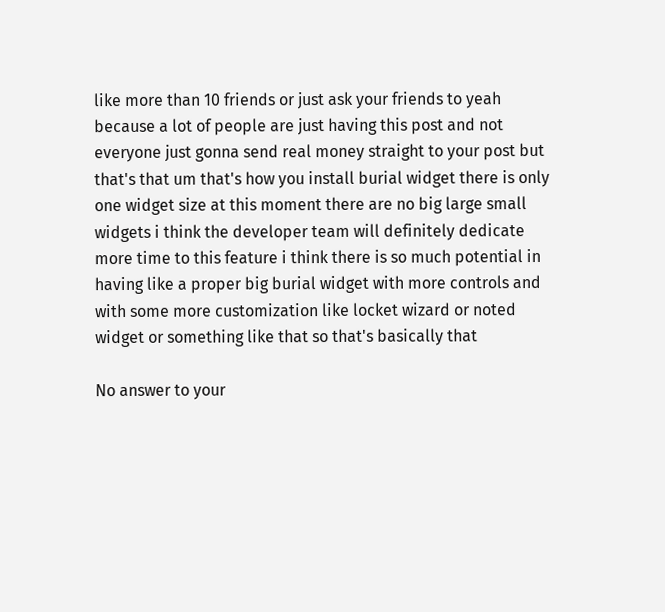like more than 10 friends or just ask your friends to yeah because a lot of people are just having this post and not everyone just gonna send real money straight to your post but that's that um that's how you install burial widget there is only one widget size at this moment there are no big large small widgets i think the developer team will definitely dedicate more time to this feature i think there is so much potential in having like a proper big burial widget with more controls and with some more customization like locket wizard or noted widget or something like that so that's basically that

No answer to your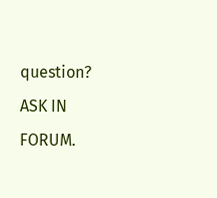question? ASK IN FORUM.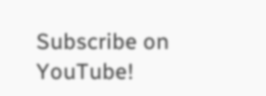Subscribe on YouTube!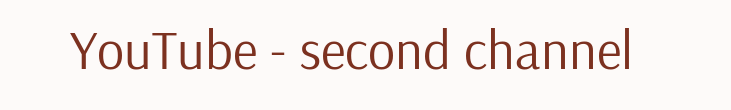YouTube - second channel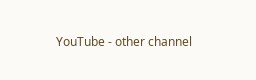YouTube - other channel